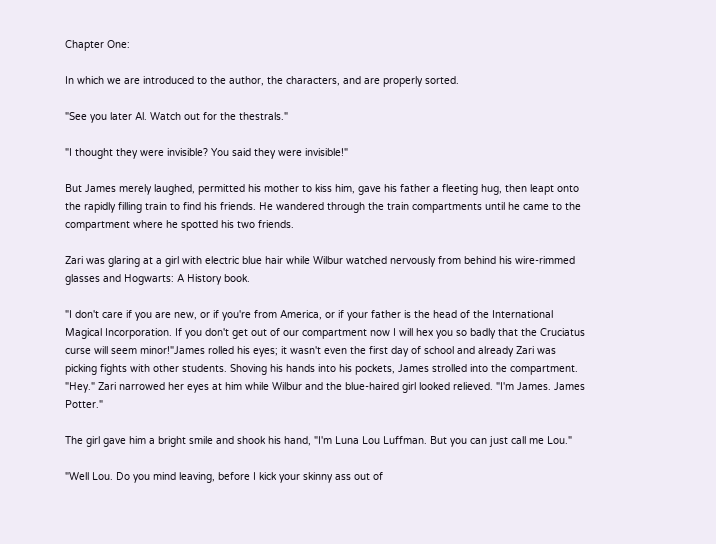Chapter One:

In which we are introduced to the author, the characters, and are properly sorted.

"See you later Al. Watch out for the thestrals."

"I thought they were invisible? You said they were invisible!"

But James merely laughed, permitted his mother to kiss him, gave his father a fleeting hug, then leapt onto the rapidly filling train to find his friends. He wandered through the train compartments until he came to the compartment where he spotted his two friends.

Zari was glaring at a girl with electric blue hair while Wilbur watched nervously from behind his wire-rimmed glasses and Hogwarts: A History book.

"I don't care if you are new, or if you're from America, or if your father is the head of the International Magical Incorporation. If you don't get out of our compartment now I will hex you so badly that the Cruciatus curse will seem minor!"James rolled his eyes; it wasn't even the first day of school and already Zari was picking fights with other students. Shoving his hands into his pockets, James strolled into the compartment. "Hey." Zari narrowed her eyes at him while Wilbur and the blue-haired girl looked relieved. "I'm James. James Potter."

The girl gave him a bright smile and shook his hand, "I'm Luna Lou Luffman. But you can just call me Lou."

"Well Lou. Do you mind leaving, before I kick your skinny ass out of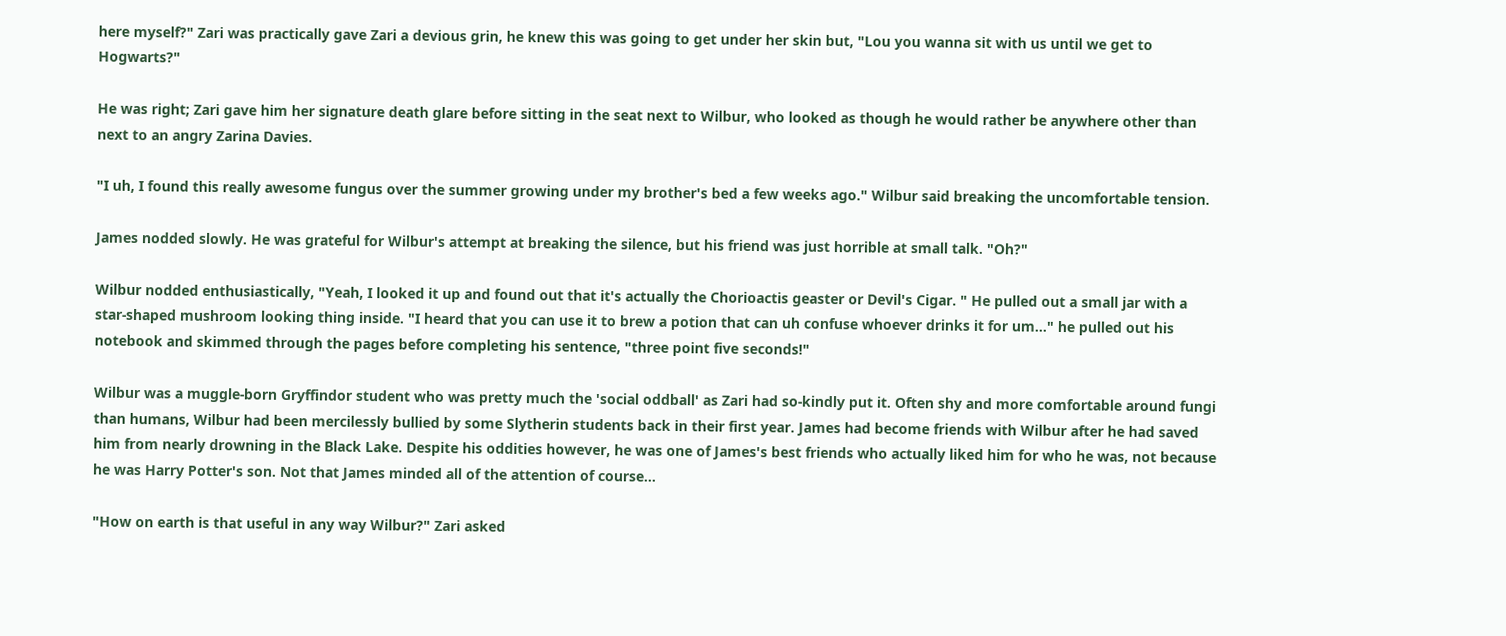here myself?" Zari was practically gave Zari a devious grin, he knew this was going to get under her skin but, "Lou you wanna sit with us until we get to Hogwarts?"

He was right; Zari gave him her signature death glare before sitting in the seat next to Wilbur, who looked as though he would rather be anywhere other than next to an angry Zarina Davies.

"I uh, I found this really awesome fungus over the summer growing under my brother's bed a few weeks ago." Wilbur said breaking the uncomfortable tension.

James nodded slowly. He was grateful for Wilbur's attempt at breaking the silence, but his friend was just horrible at small talk. "Oh?"

Wilbur nodded enthusiastically, "Yeah, I looked it up and found out that it's actually the Chorioactis geaster or Devil's Cigar. " He pulled out a small jar with a star-shaped mushroom looking thing inside. "I heard that you can use it to brew a potion that can uh confuse whoever drinks it for um…" he pulled out his notebook and skimmed through the pages before completing his sentence, "three point five seconds!"

Wilbur was a muggle-born Gryffindor student who was pretty much the 'social oddball' as Zari had so-kindly put it. Often shy and more comfortable around fungi than humans, Wilbur had been mercilessly bullied by some Slytherin students back in their first year. James had become friends with Wilbur after he had saved him from nearly drowning in the Black Lake. Despite his oddities however, he was one of James's best friends who actually liked him for who he was, not because he was Harry Potter's son. Not that James minded all of the attention of course…

"How on earth is that useful in any way Wilbur?" Zari asked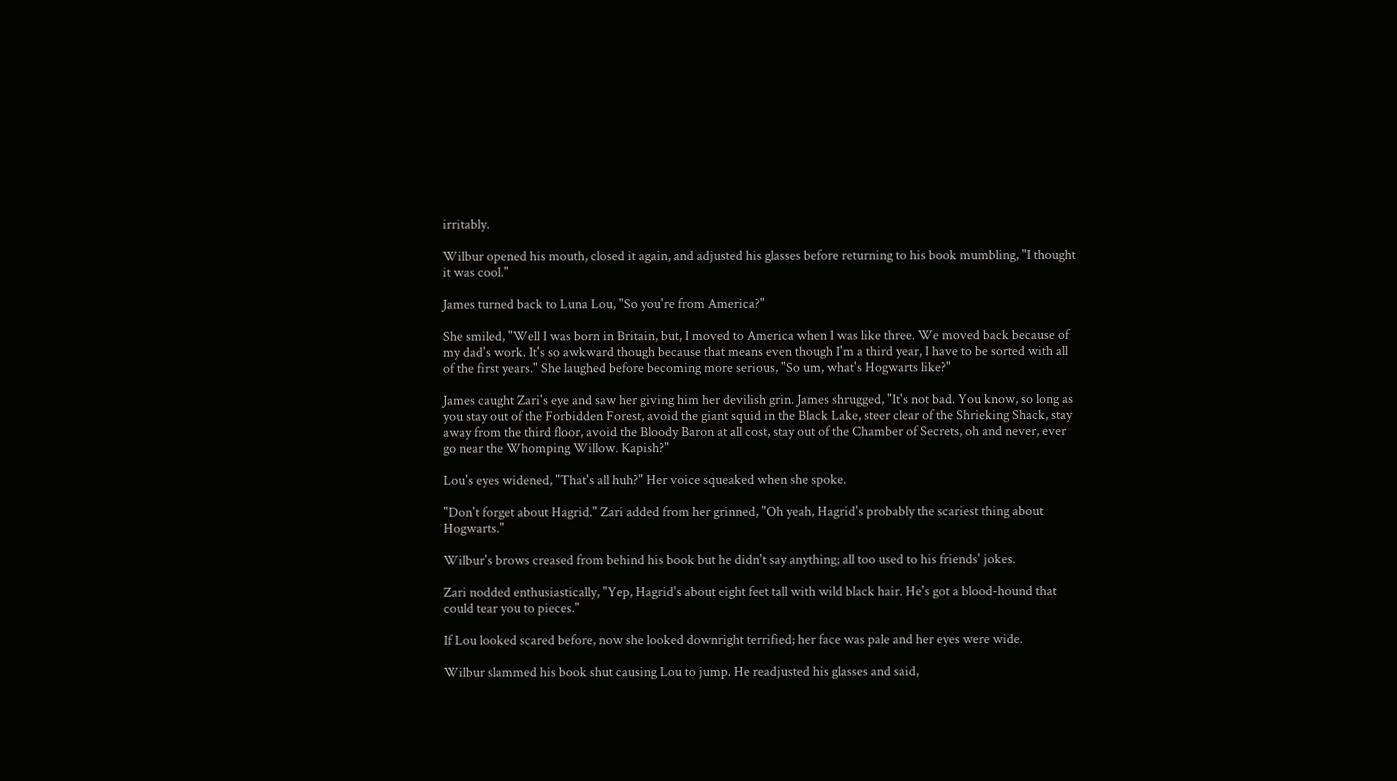irritably.

Wilbur opened his mouth, closed it again, and adjusted his glasses before returning to his book mumbling, "I thought it was cool."

James turned back to Luna Lou, "So you're from America?"

She smiled, "Well I was born in Britain, but, I moved to America when I was like three. We moved back because of my dad's work. It's so awkward though because that means even though I'm a third year, I have to be sorted with all of the first years." She laughed before becoming more serious, "So um, what's Hogwarts like?"

James caught Zari's eye and saw her giving him her devilish grin. James shrugged, "It's not bad. You know, so long as you stay out of the Forbidden Forest, avoid the giant squid in the Black Lake, steer clear of the Shrieking Shack, stay away from the third floor, avoid the Bloody Baron at all cost, stay out of the Chamber of Secrets, oh and never, ever go near the Whomping Willow. Kapish?"

Lou's eyes widened, "That's all huh?" Her voice squeaked when she spoke.

"Don't forget about Hagrid." Zari added from her grinned, "Oh yeah, Hagrid's probably the scariest thing about Hogwarts."

Wilbur's brows creased from behind his book but he didn't say anything; all too used to his friends' jokes.

Zari nodded enthusiastically, "Yep, Hagrid's about eight feet tall with wild black hair. He's got a blood-hound that could tear you to pieces."

If Lou looked scared before, now she looked downright terrified; her face was pale and her eyes were wide.

Wilbur slammed his book shut causing Lou to jump. He readjusted his glasses and said,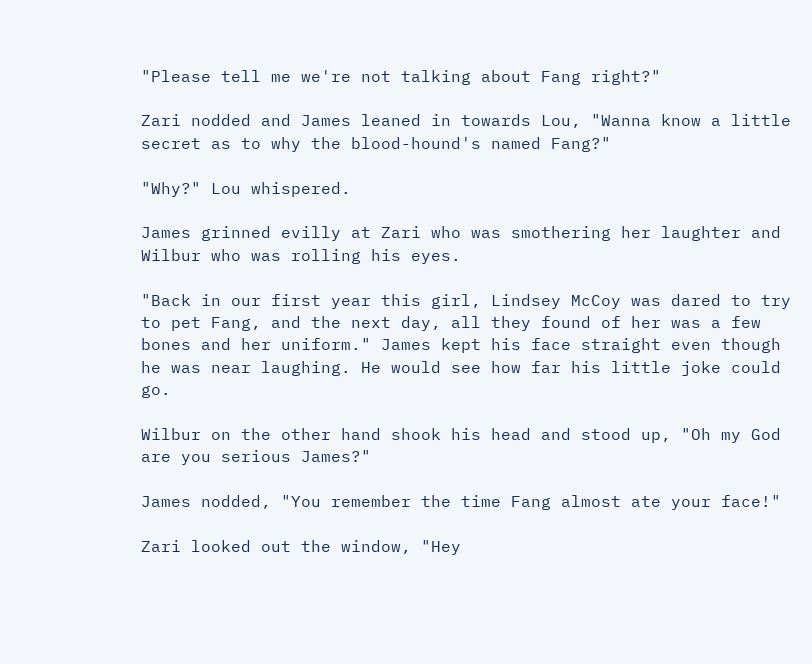"Please tell me we're not talking about Fang right?"

Zari nodded and James leaned in towards Lou, "Wanna know a little secret as to why the blood-hound's named Fang?"

"Why?" Lou whispered.

James grinned evilly at Zari who was smothering her laughter and Wilbur who was rolling his eyes.

"Back in our first year this girl, Lindsey McCoy was dared to try to pet Fang, and the next day, all they found of her was a few bones and her uniform." James kept his face straight even though he was near laughing. He would see how far his little joke could go.

Wilbur on the other hand shook his head and stood up, "Oh my God are you serious James?"

James nodded, "You remember the time Fang almost ate your face!"

Zari looked out the window, "Hey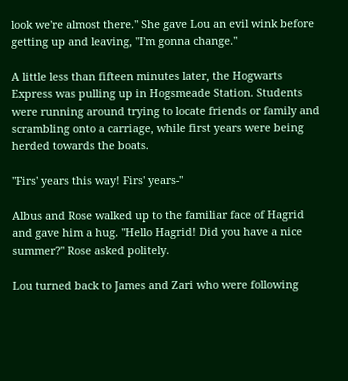look we're almost there." She gave Lou an evil wink before getting up and leaving, "I'm gonna change."

A little less than fifteen minutes later, the Hogwarts Express was pulling up in Hogsmeade Station. Students were running around trying to locate friends or family and scrambling onto a carriage, while first years were being herded towards the boats.

"Firs' years this way! Firs' years-"

Albus and Rose walked up to the familiar face of Hagrid and gave him a hug. "Hello Hagrid! Did you have a nice summer?" Rose asked politely.

Lou turned back to James and Zari who were following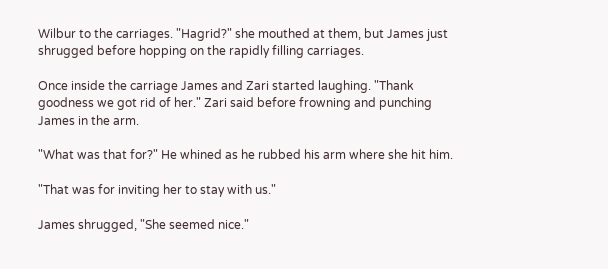Wilbur to the carriages. "Hagrid?" she mouthed at them, but James just shrugged before hopping on the rapidly filling carriages.

Once inside the carriage James and Zari started laughing. "Thank goodness we got rid of her." Zari said before frowning and punching James in the arm.

"What was that for?" He whined as he rubbed his arm where she hit him.

"That was for inviting her to stay with us."

James shrugged, "She seemed nice."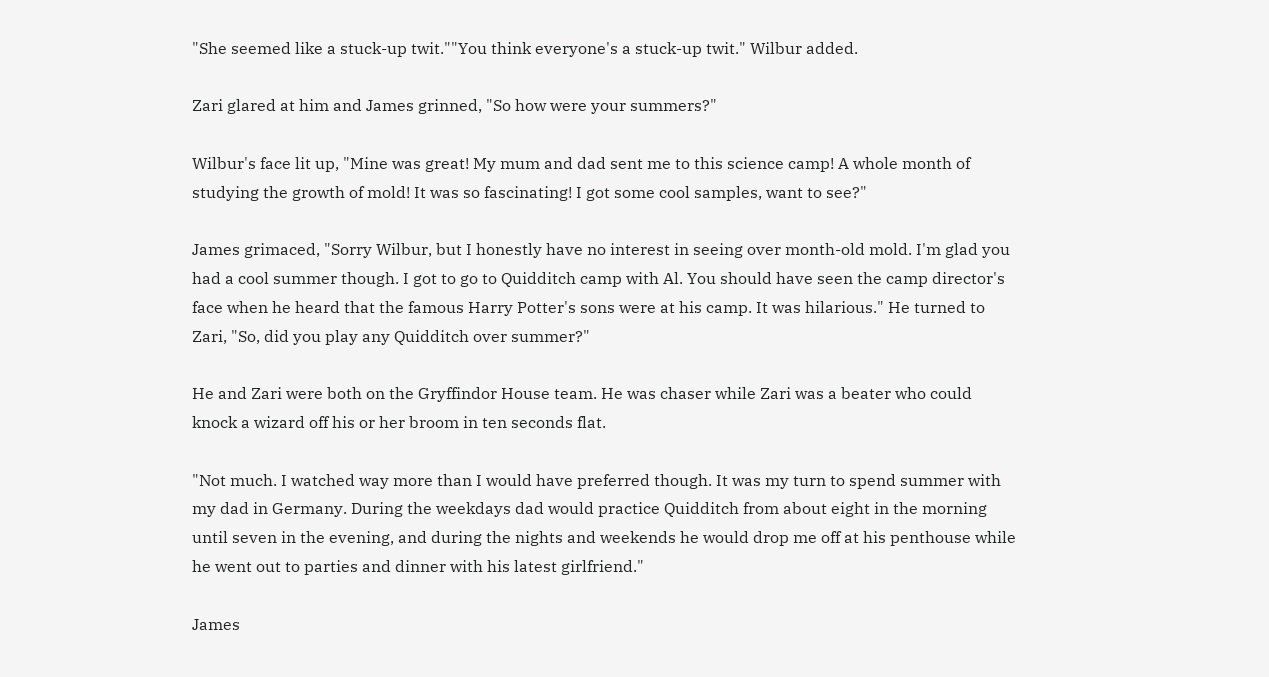"She seemed like a stuck-up twit.""You think everyone's a stuck-up twit." Wilbur added.

Zari glared at him and James grinned, "So how were your summers?"

Wilbur's face lit up, "Mine was great! My mum and dad sent me to this science camp! A whole month of studying the growth of mold! It was so fascinating! I got some cool samples, want to see?"

James grimaced, "Sorry Wilbur, but I honestly have no interest in seeing over month-old mold. I'm glad you had a cool summer though. I got to go to Quidditch camp with Al. You should have seen the camp director's face when he heard that the famous Harry Potter's sons were at his camp. It was hilarious." He turned to Zari, "So, did you play any Quidditch over summer?"

He and Zari were both on the Gryffindor House team. He was chaser while Zari was a beater who could knock a wizard off his or her broom in ten seconds flat.

"Not much. I watched way more than I would have preferred though. It was my turn to spend summer with my dad in Germany. During the weekdays dad would practice Quidditch from about eight in the morning until seven in the evening, and during the nights and weekends he would drop me off at his penthouse while he went out to parties and dinner with his latest girlfriend."

James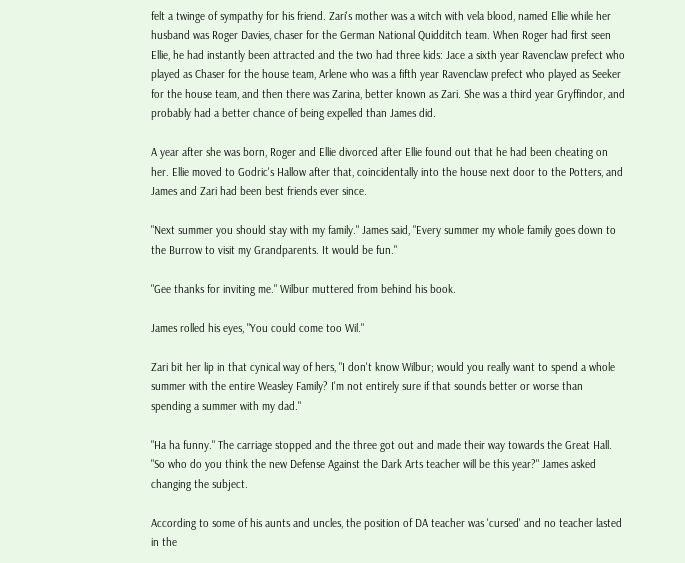felt a twinge of sympathy for his friend. Zari's mother was a witch with vela blood, named Ellie while her husband was Roger Davies, chaser for the German National Quidditch team. When Roger had first seen Ellie, he had instantly been attracted and the two had three kids: Jace a sixth year Ravenclaw prefect who played as Chaser for the house team, Arlene who was a fifth year Ravenclaw prefect who played as Seeker for the house team, and then there was Zarina, better known as Zari. She was a third year Gryffindor, and probably had a better chance of being expelled than James did.

A year after she was born, Roger and Ellie divorced after Ellie found out that he had been cheating on her. Ellie moved to Godric's Hallow after that, coincidentally into the house next door to the Potters, and James and Zari had been best friends ever since.

"Next summer you should stay with my family." James said, "Every summer my whole family goes down to the Burrow to visit my Grandparents. It would be fun."

"Gee thanks for inviting me." Wilbur muttered from behind his book.

James rolled his eyes, "You could come too Wil."

Zari bit her lip in that cynical way of hers, "I don't know Wilbur; would you really want to spend a whole summer with the entire Weasley Family? I'm not entirely sure if that sounds better or worse than spending a summer with my dad."

"Ha ha funny." The carriage stopped and the three got out and made their way towards the Great Hall. "So who do you think the new Defense Against the Dark Arts teacher will be this year?" James asked changing the subject.

According to some of his aunts and uncles, the position of DA teacher was 'cursed' and no teacher lasted in the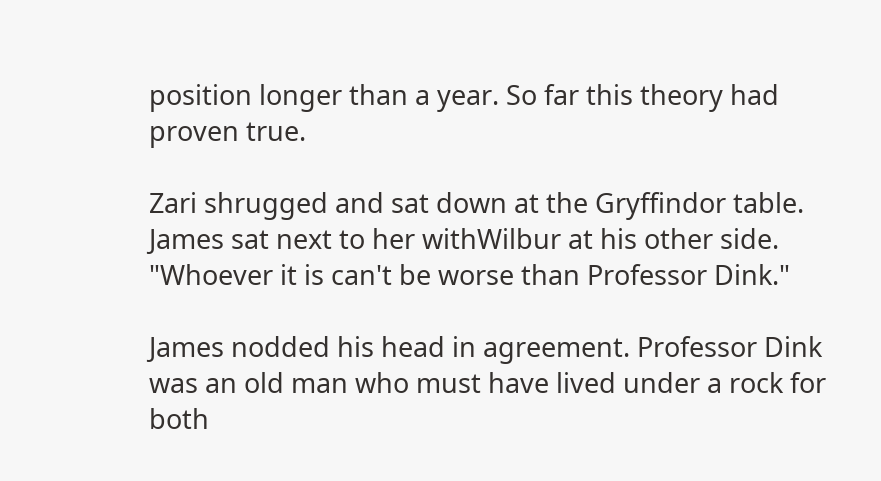position longer than a year. So far this theory had proven true.

Zari shrugged and sat down at the Gryffindor table. James sat next to her withWilbur at his other side. "Whoever it is can't be worse than Professor Dink."

James nodded his head in agreement. Professor Dink was an old man who must have lived under a rock for both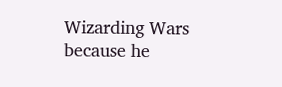Wizarding Wars because he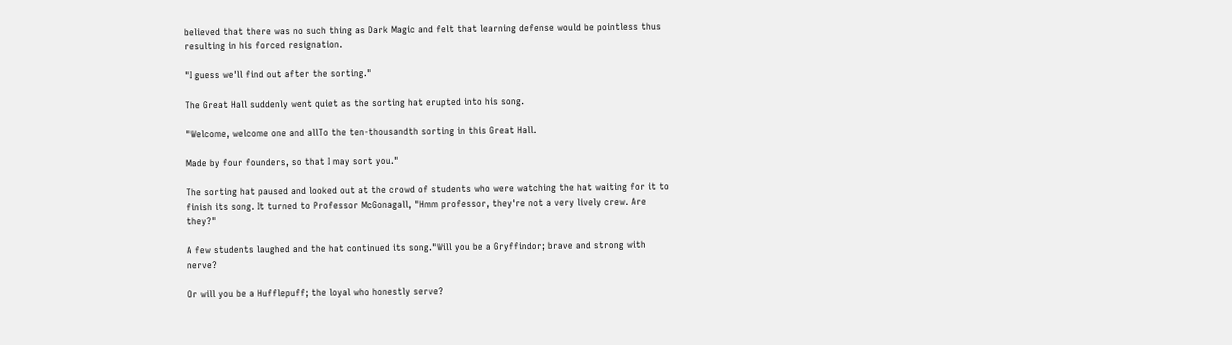believed that there was no such thing as Dark Magic and felt that learning defense would be pointless thus resulting in his forced resignation.

"I guess we'll find out after the sorting."

The Great Hall suddenly went quiet as the sorting hat erupted into his song.

"Welcome, welcome one and allTo the ten-thousandth sorting in this Great Hall.

Made by four founders, so that I may sort you."

The sorting hat paused and looked out at the crowd of students who were watching the hat waiting for it to finish its song. It turned to Professor McGonagall, "Hmm professor, they're not a very lively crew. Are they?"

A few students laughed and the hat continued its song."Will you be a Gryffindor; brave and strong with nerve?

Or will you be a Hufflepuff; the loyal who honestly serve?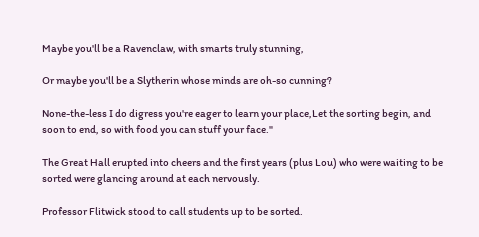Maybe you'll be a Ravenclaw, with smarts truly stunning,

Or maybe you'll be a Slytherin whose minds are oh-so cunning?

None-the-less I do digress you're eager to learn your place,Let the sorting begin, and soon to end, so with food you can stuff your face."

The Great Hall erupted into cheers and the first years (plus Lou) who were waiting to be sorted were glancing around at each nervously.

Professor Flitwick stood to call students up to be sorted.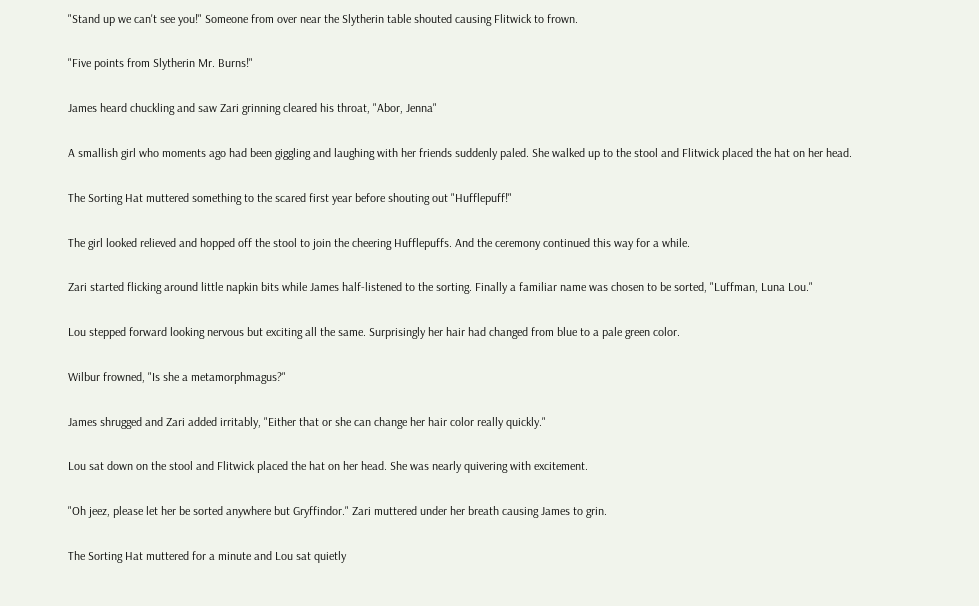"Stand up we can't see you!" Someone from over near the Slytherin table shouted causing Flitwick to frown.

"Five points from Slytherin Mr. Burns!"

James heard chuckling and saw Zari grinning cleared his throat, "Abor, Jenna"

A smallish girl who moments ago had been giggling and laughing with her friends suddenly paled. She walked up to the stool and Flitwick placed the hat on her head.

The Sorting Hat muttered something to the scared first year before shouting out "Hufflepuff!"

The girl looked relieved and hopped off the stool to join the cheering Hufflepuffs. And the ceremony continued this way for a while.

Zari started flicking around little napkin bits while James half-listened to the sorting. Finally a familiar name was chosen to be sorted, "Luffman, Luna Lou."

Lou stepped forward looking nervous but exciting all the same. Surprisingly her hair had changed from blue to a pale green color.

Wilbur frowned, "Is she a metamorphmagus?"

James shrugged and Zari added irritably, "Either that or she can change her hair color really quickly."

Lou sat down on the stool and Flitwick placed the hat on her head. She was nearly quivering with excitement.

"Oh jeez, please let her be sorted anywhere but Gryffindor." Zari muttered under her breath causing James to grin.

The Sorting Hat muttered for a minute and Lou sat quietly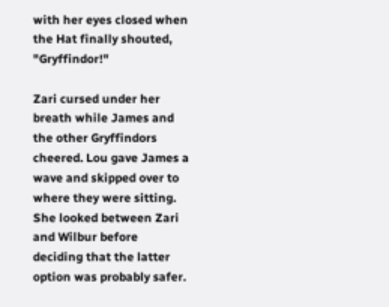with her eyes closed when the Hat finally shouted, "Gryffindor!"

Zari cursed under her breath while James and the other Gryffindors cheered. Lou gave James a wave and skipped over to where they were sitting. She looked between Zari and Wilbur before deciding that the latter option was probably safer.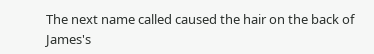The next name called caused the hair on the back of James's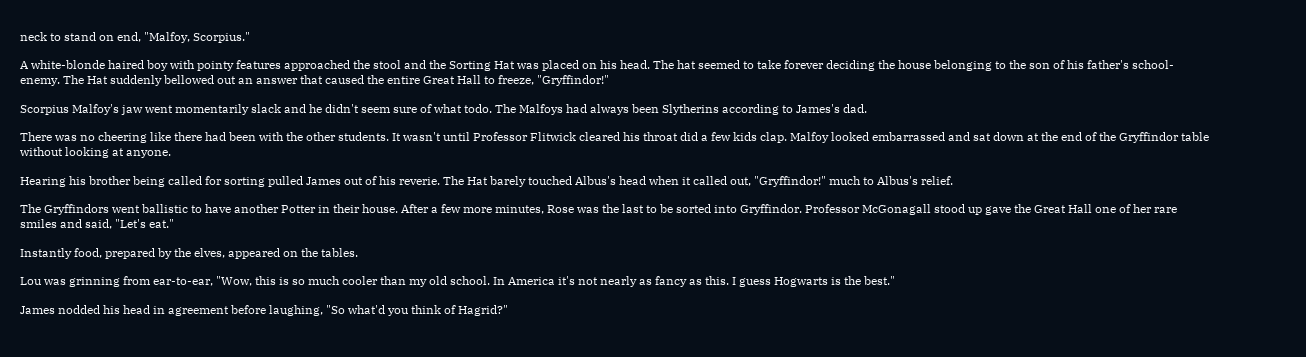neck to stand on end, "Malfoy, Scorpius."

A white-blonde haired boy with pointy features approached the stool and the Sorting Hat was placed on his head. The hat seemed to take forever deciding the house belonging to the son of his father's school-enemy. The Hat suddenly bellowed out an answer that caused the entire Great Hall to freeze, "Gryffindor!"

Scorpius Malfoy's jaw went momentarily slack and he didn't seem sure of what todo. The Malfoys had always been Slytherins according to James's dad.

There was no cheering like there had been with the other students. It wasn't until Professor Flitwick cleared his throat did a few kids clap. Malfoy looked embarrassed and sat down at the end of the Gryffindor table without looking at anyone.

Hearing his brother being called for sorting pulled James out of his reverie. The Hat barely touched Albus's head when it called out, "Gryffindor!" much to Albus's relief.

The Gryffindors went ballistic to have another Potter in their house. After a few more minutes, Rose was the last to be sorted into Gryffindor. Professor McGonagall stood up gave the Great Hall one of her rare smiles and said, "Let's eat."

Instantly food, prepared by the elves, appeared on the tables.

Lou was grinning from ear-to-ear, "Wow, this is so much cooler than my old school. In America it's not nearly as fancy as this. I guess Hogwarts is the best."

James nodded his head in agreement before laughing, "So what'd you think of Hagrid?"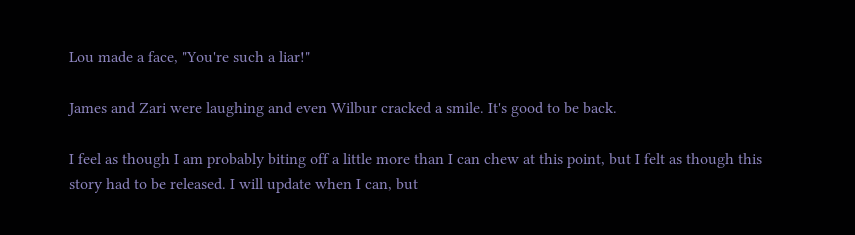Lou made a face, "You're such a liar!"

James and Zari were laughing and even Wilbur cracked a smile. It's good to be back.

I feel as though I am probably biting off a little more than I can chew at this point, but I felt as though this story had to be released. I will update when I can, but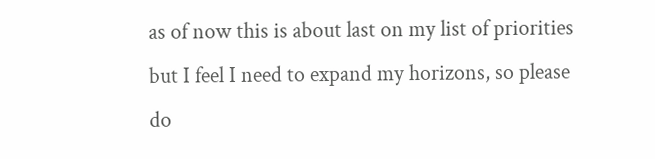as of now this is about last on my list of priorities but I feel I need to expand my horizons, so please do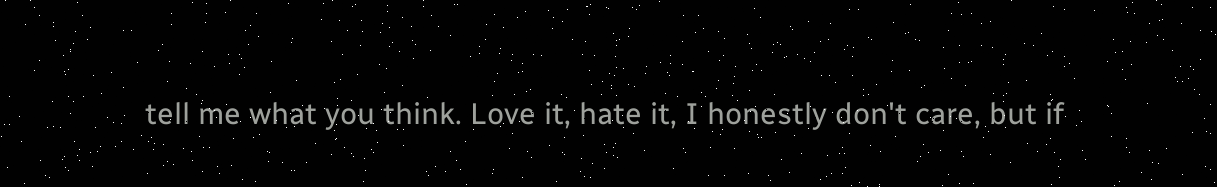tell me what you think. Love it, hate it, I honestly don't care, but if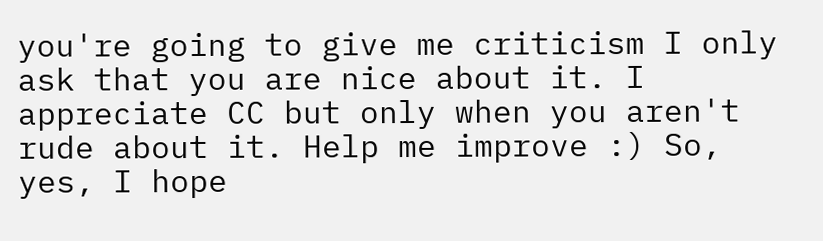you're going to give me criticism I only ask that you are nice about it. I appreciate CC but only when you aren't rude about it. Help me improve :) So, yes, I hope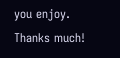you enjoy. Thanks much!